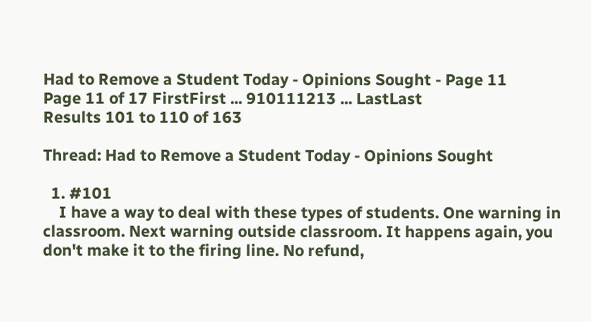Had to Remove a Student Today - Opinions Sought - Page 11
Page 11 of 17 FirstFirst ... 910111213 ... LastLast
Results 101 to 110 of 163

Thread: Had to Remove a Student Today - Opinions Sought

  1. #101
    I have a way to deal with these types of students. One warning in classroom. Next warning outside classroom. It happens again, you don't make it to the firing line. No refund,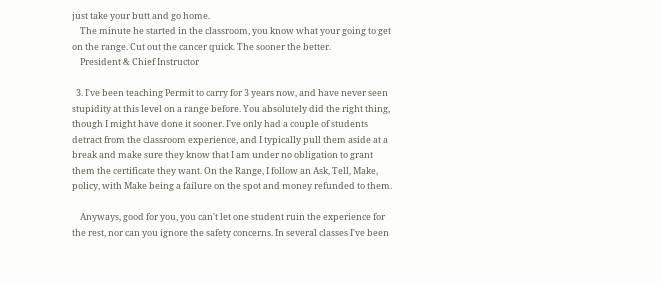just take your butt and go home.
    The minute he started in the classroom, you know what your going to get on the range. Cut out the cancer quick. The sooner the better.
    President & Chief Instructor

  3. I've been teaching Permit to carry for 3 years now, and have never seen stupidity at this level on a range before. You absolutely did the right thing, though I might have done it sooner. I've only had a couple of students detract from the classroom experience, and I typically pull them aside at a break and make sure they know that I am under no obligation to grant them the certificate they want. On the Range, I follow an Ask, Tell, Make, policy, with Make being a failure on the spot and money refunded to them.

    Anyways, good for you, you can't let one student ruin the experience for the rest, nor can you ignore the safety concerns. In several classes I've been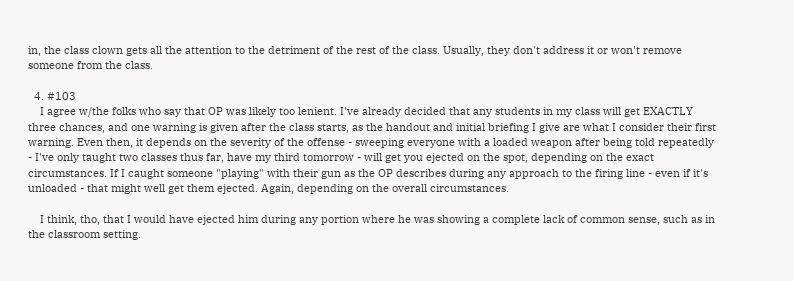in, the class clown gets all the attention to the detriment of the rest of the class. Usually, they don't address it or won't remove someone from the class.

  4. #103
    I agree w/the folks who say that OP was likely too lenient. I've already decided that any students in my class will get EXACTLY three chances, and one warning is given after the class starts, as the handout and initial briefing I give are what I consider their first warning. Even then, it depends on the severity of the offense - sweeping everyone with a loaded weapon after being told repeatedly - I've only taught two classes thus far, have my third tomorrow - will get you ejected on the spot, depending on the exact circumstances. If I caught someone "playing" with their gun as the OP describes during any approach to the firing line - even if it's unloaded - that might well get them ejected. Again, depending on the overall circumstances.

    I think, tho, that I would have ejected him during any portion where he was showing a complete lack of common sense, such as in the classroom setting.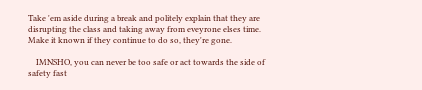Take 'em aside during a break and politely explain that they are disrupting the class and taking away from eveyrone elses time. Make it known if they continue to do so, they're gone.

    IMNSHO, you can never be too safe or act towards the side of safety fast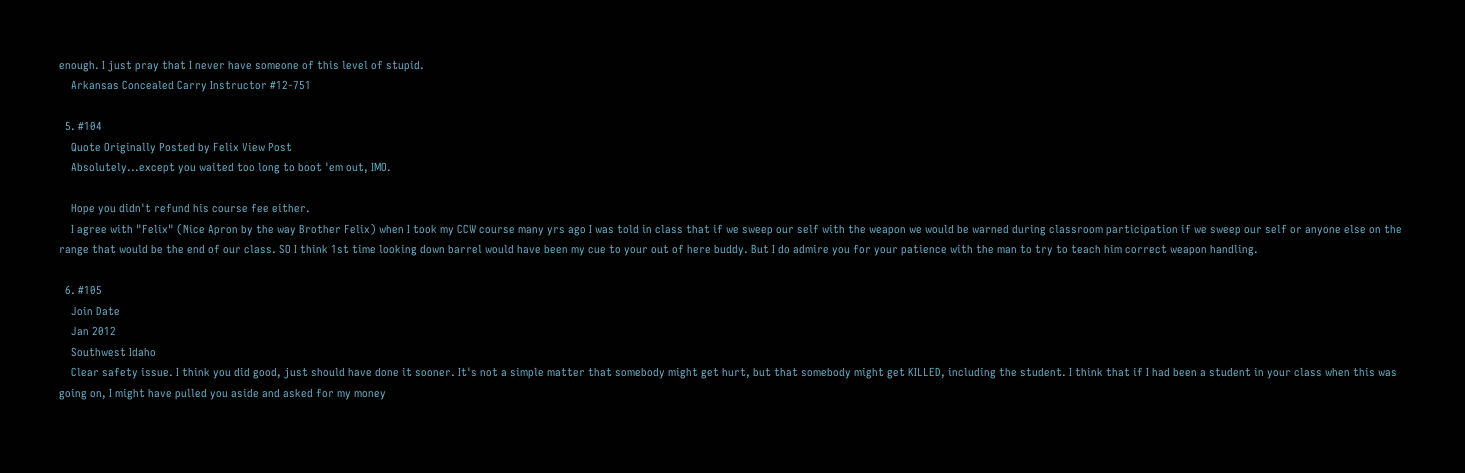enough. I just pray that I never have someone of this level of stupid.
    Arkansas Concealed Carry Instructor #12-751

  5. #104
    Quote Originally Posted by Felix View Post
    Absolutely...except you waited too long to boot 'em out, IMO.

    Hope you didn't refund his course fee either.
    I agree with "Felix" (Nice Apron by the way Brother Felix) when I took my CCW course many yrs ago I was told in class that if we sweep our self with the weapon we would be warned during classroom participation if we sweep our self or anyone else on the range that would be the end of our class. SO I think 1st time looking down barrel would have been my cue to your out of here buddy. But I do admire you for your patience with the man to try to teach him correct weapon handling.

  6. #105
    Join Date
    Jan 2012
    Southwest Idaho
    Clear safety issue. I think you did good, just should have done it sooner. It's not a simple matter that somebody might get hurt, but that somebody might get KILLED, including the student. I think that if I had been a student in your class when this was going on, I might have pulled you aside and asked for my money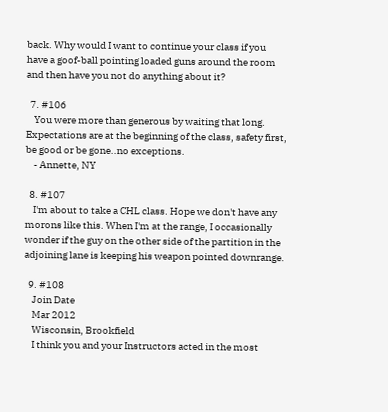back. Why would I want to continue your class if you have a goof-ball pointing loaded guns around the room and then have you not do anything about it?

  7. #106
    You were more than generous by waiting that long. Expectations are at the beginning of the class, safety first, be good or be gone..no exceptions.
    - Annette, NY

  8. #107
    I'm about to take a CHL class. Hope we don't have any morons like this. When I'm at the range, I occasionally wonder if the guy on the other side of the partition in the adjoining lane is keeping his weapon pointed downrange.

  9. #108
    Join Date
    Mar 2012
    Wisconsin, Brookfield
    I think you and your Instructors acted in the most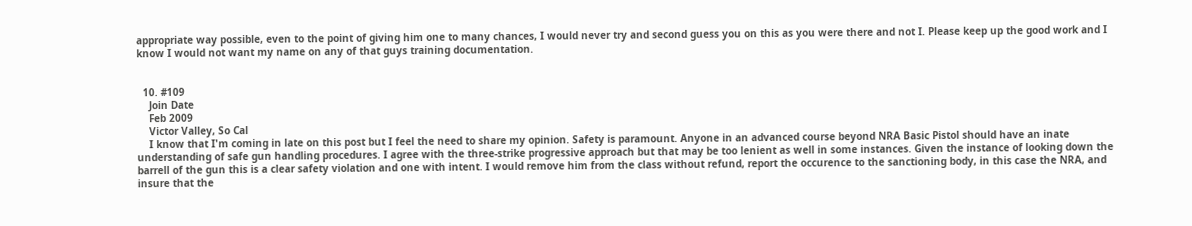appropriate way possible, even to the point of giving him one to many chances, I would never try and second guess you on this as you were there and not I. Please keep up the good work and I know I would not want my name on any of that guys training documentation.


  10. #109
    Join Date
    Feb 2009
    Victor Valley, So Cal
    I know that I'm coming in late on this post but I feel the need to share my opinion. Safety is paramount. Anyone in an advanced course beyond NRA Basic Pistol should have an inate understanding of safe gun handling procedures. I agree with the three-strike progressive approach but that may be too lenient as well in some instances. Given the instance of looking down the barrell of the gun this is a clear safety violation and one with intent. I would remove him from the class without refund, report the occurence to the sanctioning body, in this case the NRA, and insure that the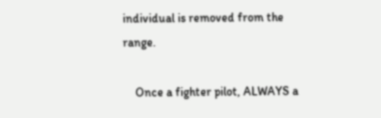individual is removed from the range.

    Once a fighter pilot, ALWAYS a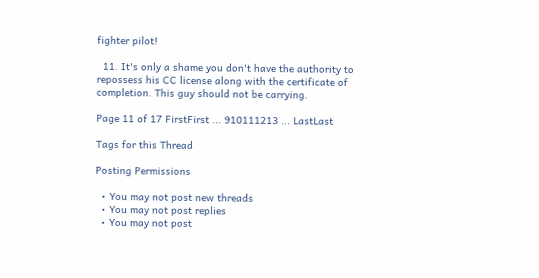fighter pilot!

  11. It's only a shame you don't have the authority to repossess his CC license along with the certificate of completion. This guy should not be carrying.

Page 11 of 17 FirstFirst ... 910111213 ... LastLast

Tags for this Thread

Posting Permissions

  • You may not post new threads
  • You may not post replies
  • You may not post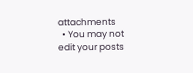attachments
  • You may not edit your posts